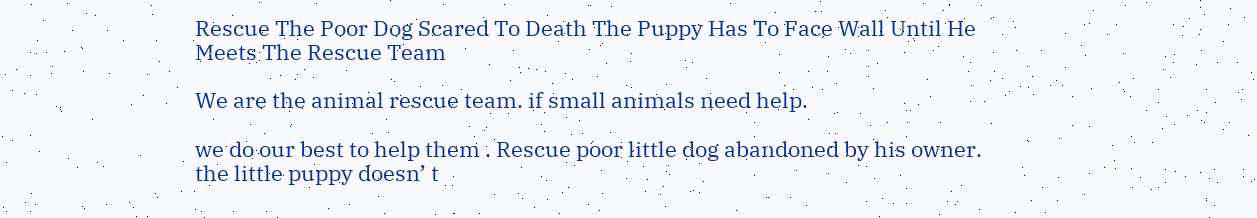Rescue The Poor Dog Scared To Death The Puppy Has To Face Wall Until He Meets The Rescue Team

We are the animal rescue team. if small animals need help.

we do our best to help them . Rescue poor little dog abandoned by his owner. the little puppy doesn’ t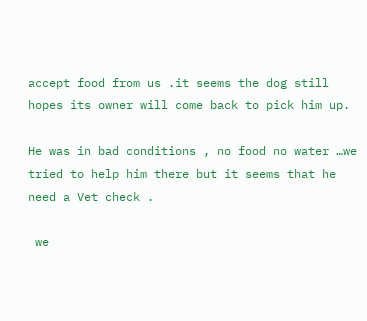accept food from us .it seems the dog still hopes its owner will come back to pick him up.

He was in bad conditions , no food no water …we tried to help him there but it seems that he  need a Vet check .

 we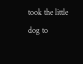took the little dog to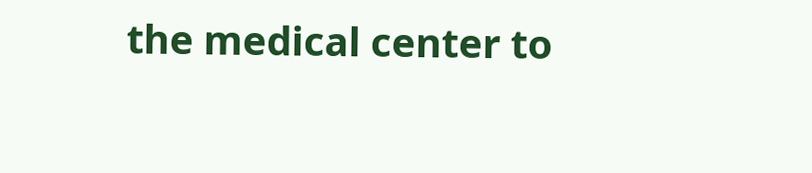the medical center to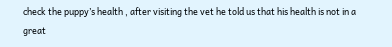check the puppy’s health , after visiting the vet he told us that his health is not in a great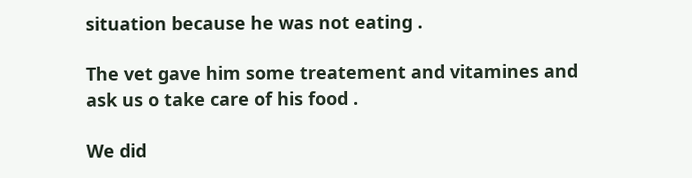situation because he was not eating .

The vet gave him some treatement and vitamines and ask us o take care of his food .

We did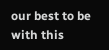our best to be with this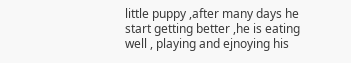little puppy ,after many days he start getting better ,he is eating well , playing and ejnoying his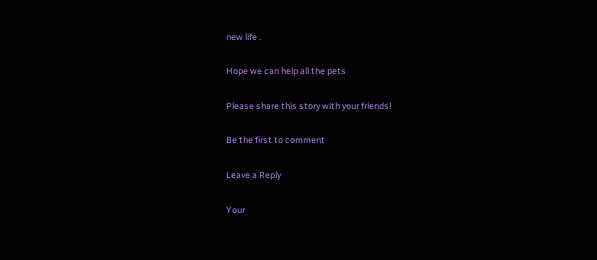new life .

Hope we can help all the pets

Please share this story with your friends!

Be the first to comment

Leave a Reply

Your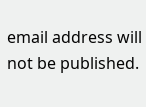email address will not be published.